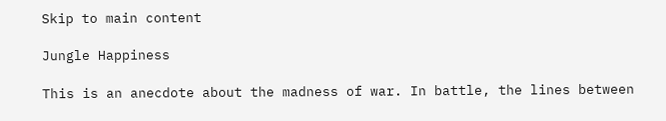Skip to main content

Jungle Happiness

This is an anecdote about the madness of war. In battle, the lines between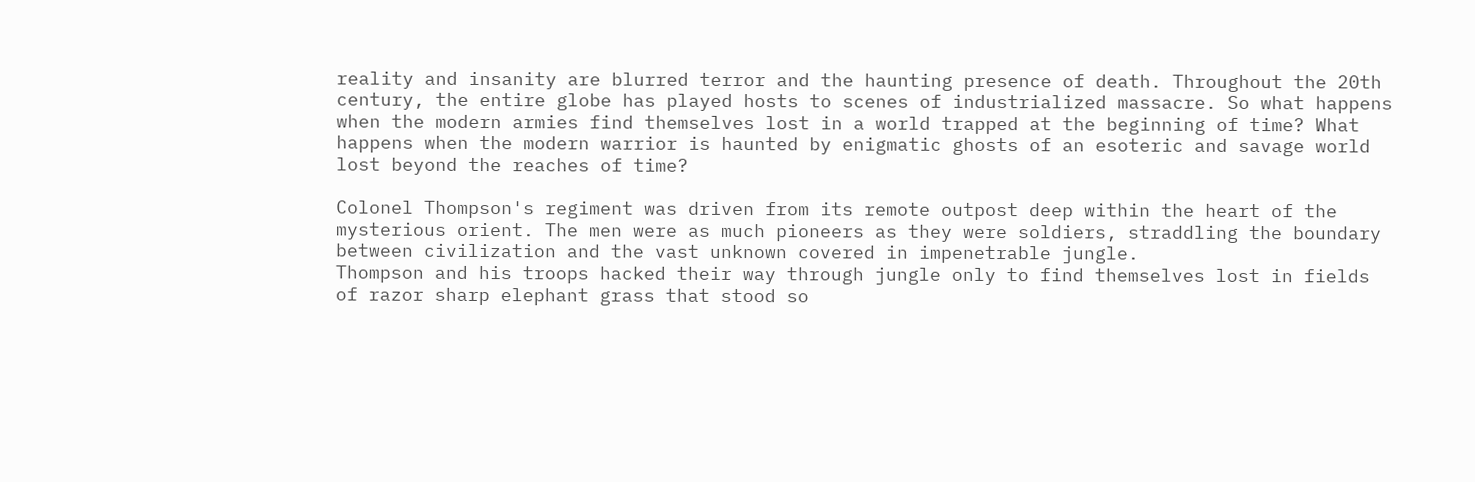reality and insanity are blurred terror and the haunting presence of death. Throughout the 20th century, the entire globe has played hosts to scenes of industrialized massacre. So what happens when the modern armies find themselves lost in a world trapped at the beginning of time? What happens when the modern warrior is haunted by enigmatic ghosts of an esoteric and savage world lost beyond the reaches of time?

Colonel Thompson's regiment was driven from its remote outpost deep within the heart of the mysterious orient. The men were as much pioneers as they were soldiers, straddling the boundary between civilization and the vast unknown covered in impenetrable jungle.
Thompson and his troops hacked their way through jungle only to find themselves lost in fields of razor sharp elephant grass that stood so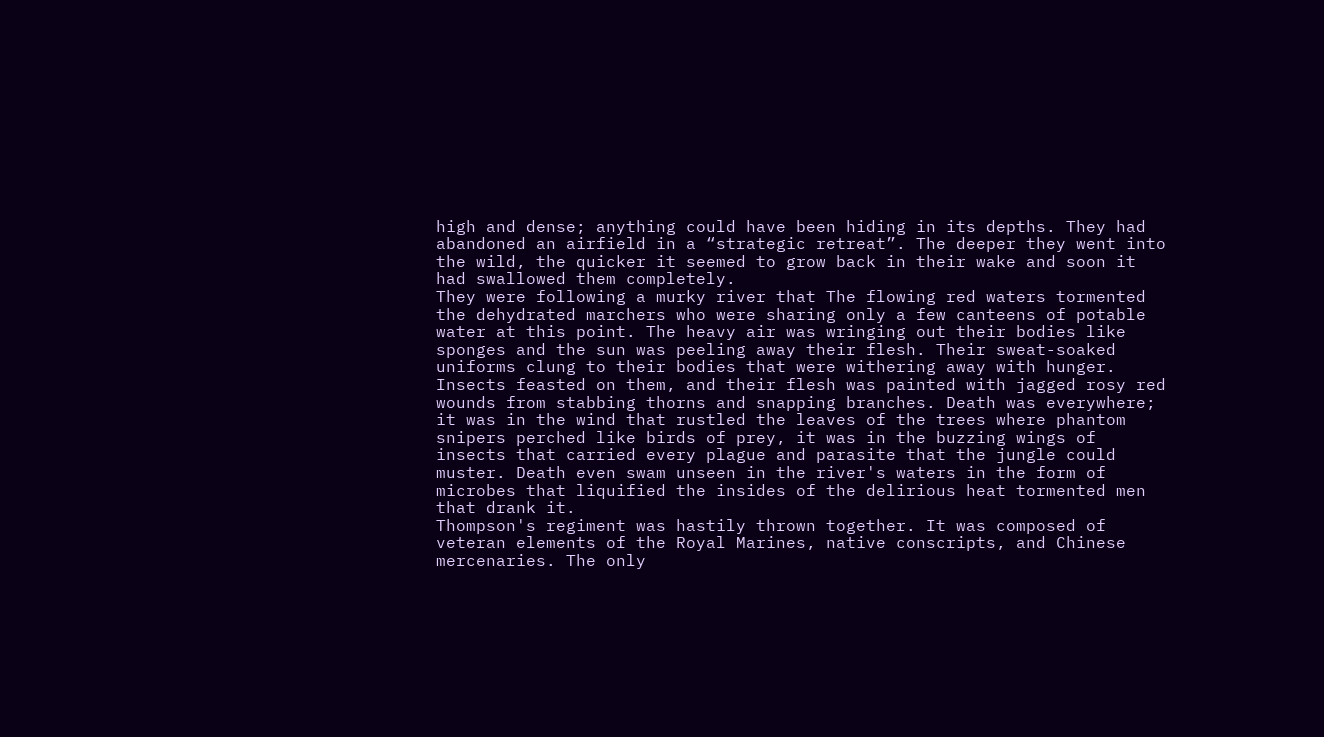high and dense; anything could have been hiding in its depths. They had abandoned an airfield in a “strategic retreat”. The deeper they went into the wild, the quicker it seemed to grow back in their wake and soon it had swallowed them completely.
They were following a murky river that The flowing red waters tormented the dehydrated marchers who were sharing only a few canteens of potable water at this point. The heavy air was wringing out their bodies like sponges and the sun was peeling away their flesh. Their sweat-soaked uniforms clung to their bodies that were withering away with hunger.
Insects feasted on them, and their flesh was painted with jagged rosy red wounds from stabbing thorns and snapping branches. Death was everywhere; it was in the wind that rustled the leaves of the trees where phantom snipers perched like birds of prey, it was in the buzzing wings of insects that carried every plague and parasite that the jungle could muster. Death even swam unseen in the river's waters in the form of microbes that liquified the insides of the delirious heat tormented men that drank it.
Thompson's regiment was hastily thrown together. It was composed of veteran elements of the Royal Marines, native conscripts, and Chinese mercenaries. The only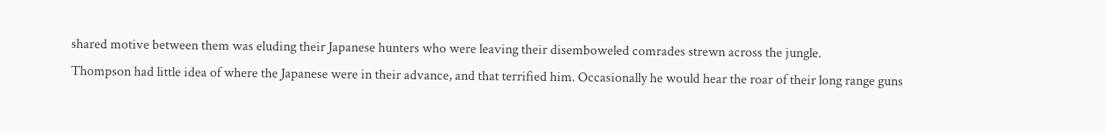shared motive between them was eluding their Japanese hunters who were leaving their disemboweled comrades strewn across the jungle.
Thompson had little idea of where the Japanese were in their advance, and that terrified him. Occasionally he would hear the roar of their long range guns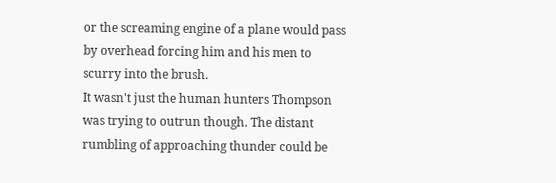or the screaming engine of a plane would pass by overhead forcing him and his men to scurry into the brush.
It wasn't just the human hunters Thompson was trying to outrun though. The distant rumbling of approaching thunder could be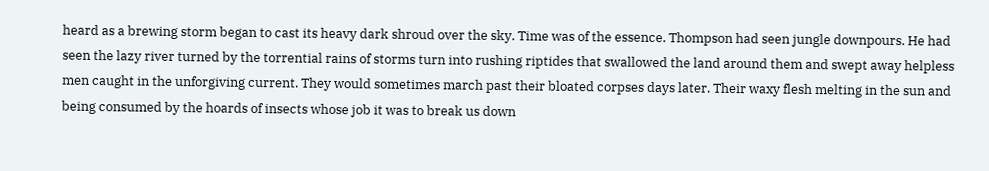heard as a brewing storm began to cast its heavy dark shroud over the sky. Time was of the essence. Thompson had seen jungle downpours. He had seen the lazy river turned by the torrential rains of storms turn into rushing riptides that swallowed the land around them and swept away helpless men caught in the unforgiving current. They would sometimes march past their bloated corpses days later. Their waxy flesh melting in the sun and being consumed by the hoards of insects whose job it was to break us down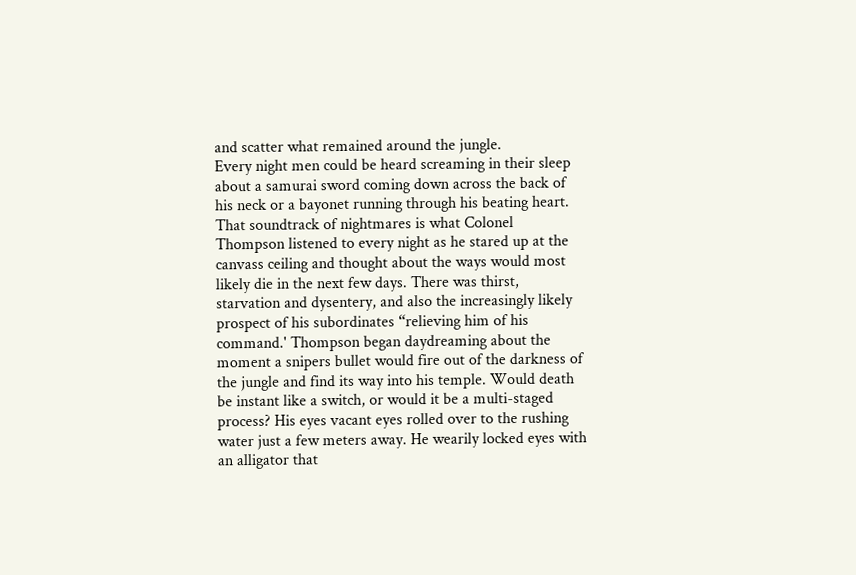and scatter what remained around the jungle.
Every night men could be heard screaming in their sleep about a samurai sword coming down across the back of his neck or a bayonet running through his beating heart. That soundtrack of nightmares is what Colonel Thompson listened to every night as he stared up at the canvass ceiling and thought about the ways would most likely die in the next few days. There was thirst, starvation and dysentery, and also the increasingly likely prospect of his subordinates “relieving him of his command.' Thompson began daydreaming about the moment a snipers bullet would fire out of the darkness of the jungle and find its way into his temple. Would death be instant like a switch, or would it be a multi-staged process? His eyes vacant eyes rolled over to the rushing water just a few meters away. He wearily locked eyes with an alligator that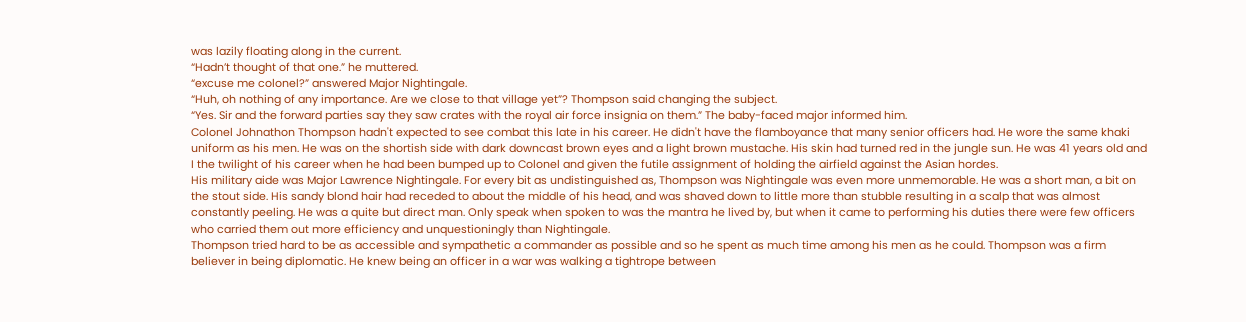was lazily floating along in the current.
“Hadn’t thought of that one.” he muttered.
“excuse me colonel?” answered Major Nightingale.
“Huh, oh nothing of any importance. Are we close to that village yet”? Thompson said changing the subject.
“Yes. Sir and the forward parties say they saw crates with the royal air force insignia on them.” The baby-faced major informed him.
Colonel Johnathon Thompson hadn't expected to see combat this late in his career. He didn't have the flamboyance that many senior officers had. He wore the same khaki uniform as his men. He was on the shortish side with dark downcast brown eyes and a light brown mustache. His skin had turned red in the jungle sun. He was 41 years old and I the twilight of his career when he had been bumped up to Colonel and given the futile assignment of holding the airfield against the Asian hordes.
His military aide was Major Lawrence Nightingale. For every bit as undistinguished as, Thompson was Nightingale was even more unmemorable. He was a short man, a bit on the stout side. His sandy blond hair had receded to about the middle of his head, and was shaved down to little more than stubble resulting in a scalp that was almost constantly peeling. He was a quite but direct man. Only speak when spoken to was the mantra he lived by, but when it came to performing his duties there were few officers who carried them out more efficiency and unquestioningly than Nightingale.
Thompson tried hard to be as accessible and sympathetic a commander as possible and so he spent as much time among his men as he could. Thompson was a firm believer in being diplomatic. He knew being an officer in a war was walking a tightrope between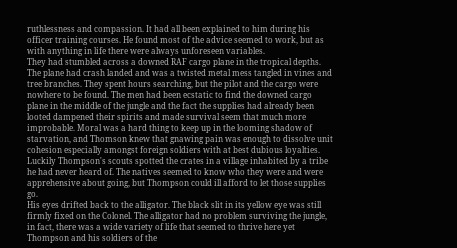ruthlessness and compassion. It had all been explained to him during his officer training courses. He found most of the advice seemed to work, but as with anything in life there were always unforeseen variables.
They had stumbled across a downed RAF cargo plane in the tropical depths. The plane had crash landed and was a twisted metal mess tangled in vines and tree branches. They spent hours searching, but the pilot and the cargo were nowhere to be found. The men had been ecstatic to find the downed cargo plane in the middle of the jungle and the fact the supplies had already been looted dampened their spirits and made survival seem that much more improbable. Moral was a hard thing to keep up in the looming shadow of starvation, and Thomson knew that gnawing pain was enough to dissolve unit cohesion especially amongst foreign soldiers with at best dubious loyalties.
Luckily Thompson's scouts spotted the crates in a village inhabited by a tribe he had never heard of. The natives seemed to know who they were and were apprehensive about going, but Thompson could ill afford to let those supplies go.
His eyes drifted back to the alligator. The black slit in its yellow eye was still firmly fixed on the Colonel. The alligator had no problem surviving the jungle, in fact, there was a wide variety of life that seemed to thrive here yet Thompson and his soldiers of the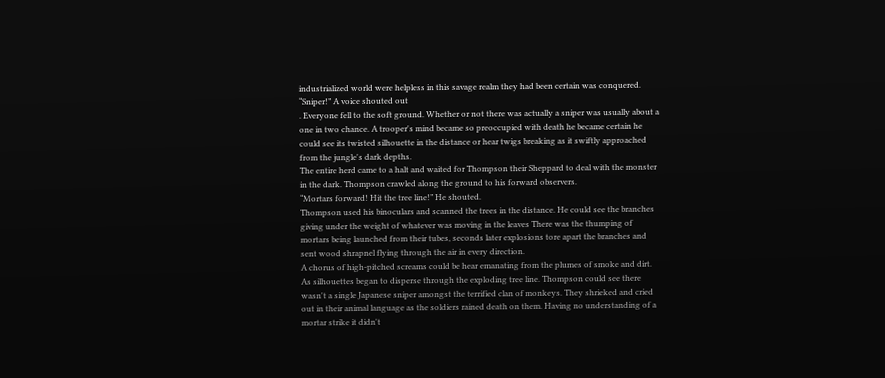industrialized world were helpless in this savage realm they had been certain was conquered.
“Sniper!” A voice shouted out
. Everyone fell to the soft ground. Whether or not there was actually a sniper was usually about a one in two chance. A trooper's mind became so preoccupied with death he became certain he could see its twisted silhouette in the distance or hear twigs breaking as it swiftly approached from the jungle's dark depths.
The entire herd came to a halt and waited for Thompson their Sheppard to deal with the monster in the dark. Thompson crawled along the ground to his forward observers.
“Mortars forward! Hit the tree line!” He shouted.
Thompson used his binoculars and scanned the trees in the distance. He could see the branches giving under the weight of whatever was moving in the leaves There was the thumping of mortars being launched from their tubes, seconds later explosions tore apart the branches and sent wood shrapnel flying through the air in every direction.
A chorus of high-pitched screams could be hear emanating from the plumes of smoke and dirt. As silhouettes began to disperse through the exploding tree line. Thompson could see there wasn't a single Japanese sniper amongst the terrified clan of monkeys. They shrieked and cried out in their animal language as the soldiers rained death on them. Having no understanding of a mortar strike it didn't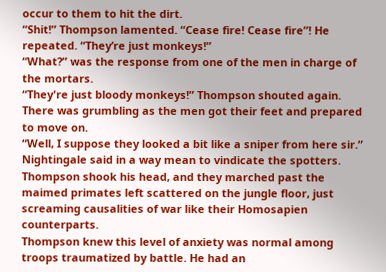occur to them to hit the dirt.
“Shit!” Thompson lamented. “Cease fire! Cease fire”! He repeated. “They’re just monkeys!”
“What?” was the response from one of the men in charge of the mortars.
“They're just bloody monkeys!” Thompson shouted again. There was grumbling as the men got their feet and prepared to move on.
“Well, I suppose they looked a bit like a sniper from here sir.” Nightingale said in a way mean to vindicate the spotters. Thompson shook his head, and they marched past the maimed primates left scattered on the jungle floor, just screaming causalities of war like their Homosapien counterparts.
Thompson knew this level of anxiety was normal among troops traumatized by battle. He had an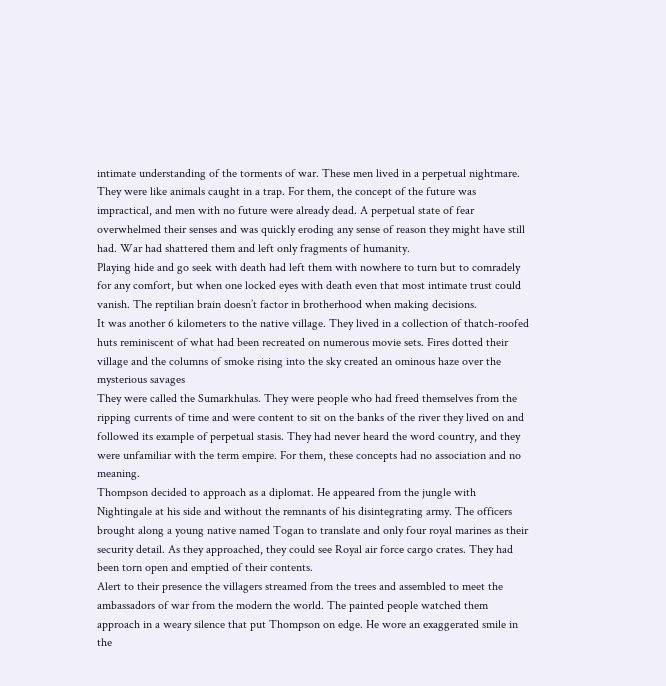intimate understanding of the torments of war. These men lived in a perpetual nightmare. They were like animals caught in a trap. For them, the concept of the future was impractical, and men with no future were already dead. A perpetual state of fear overwhelmed their senses and was quickly eroding any sense of reason they might have still had. War had shattered them and left only fragments of humanity.
Playing hide and go seek with death had left them with nowhere to turn but to comradely for any comfort, but when one locked eyes with death even that most intimate trust could vanish. The reptilian brain doesn’t factor in brotherhood when making decisions.
It was another 6 kilometers to the native village. They lived in a collection of thatch-roofed huts reminiscent of what had been recreated on numerous movie sets. Fires dotted their village and the columns of smoke rising into the sky created an ominous haze over the mysterious savages
They were called the Sumarkhulas. They were people who had freed themselves from the ripping currents of time and were content to sit on the banks of the river they lived on and followed its example of perpetual stasis. They had never heard the word country, and they were unfamiliar with the term empire. For them, these concepts had no association and no meaning.
Thompson decided to approach as a diplomat. He appeared from the jungle with Nightingale at his side and without the remnants of his disintegrating army. The officers brought along a young native named Togan to translate and only four royal marines as their security detail. As they approached, they could see Royal air force cargo crates. They had been torn open and emptied of their contents.
Alert to their presence the villagers streamed from the trees and assembled to meet the ambassadors of war from the modern the world. The painted people watched them approach in a weary silence that put Thompson on edge. He wore an exaggerated smile in the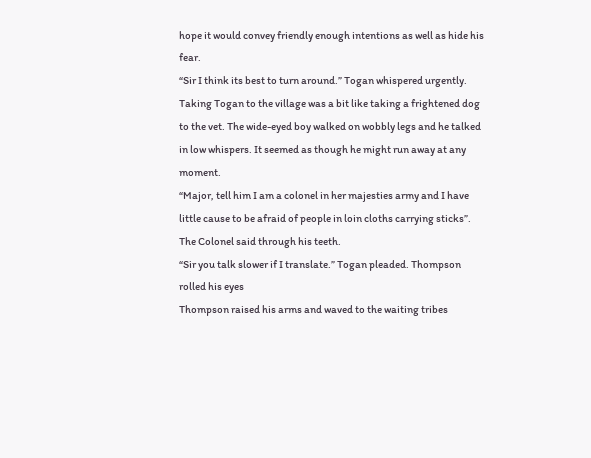hope it would convey friendly enough intentions as well as hide his fear.
“Sir I think its best to turn around.” Togan whispered urgently.
Taking Togan to the village was a bit like taking a frightened dog to the vet. The wide-eyed boy walked on wobbly legs and he talked in low whispers. It seemed as though he might run away at any moment.
“Major, tell him I am a colonel in her majesties army and I have little cause to be afraid of people in loin cloths carrying sticks”. The Colonel said through his teeth.
“Sir you talk slower if I translate.” Togan pleaded. Thompson rolled his eyes
Thompson raised his arms and waved to the waiting tribes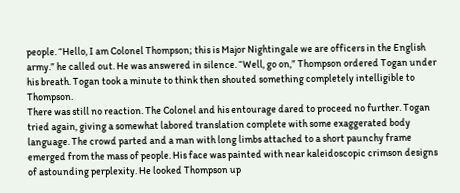people. “Hello, I am Colonel Thompson; this is Major Nightingale we are officers in the English army.” he called out. He was answered in silence. “Well, go on,” Thompson ordered Togan under his breath. Togan took a minute to think then shouted something completely intelligible to Thompson.
There was still no reaction. The Colonel and his entourage dared to proceed no further. Togan tried again, giving a somewhat labored translation complete with some exaggerated body language. The crowd parted and a man with long limbs attached to a short paunchy frame emerged from the mass of people. His face was painted with near kaleidoscopic crimson designs of astounding perplexity. He looked Thompson up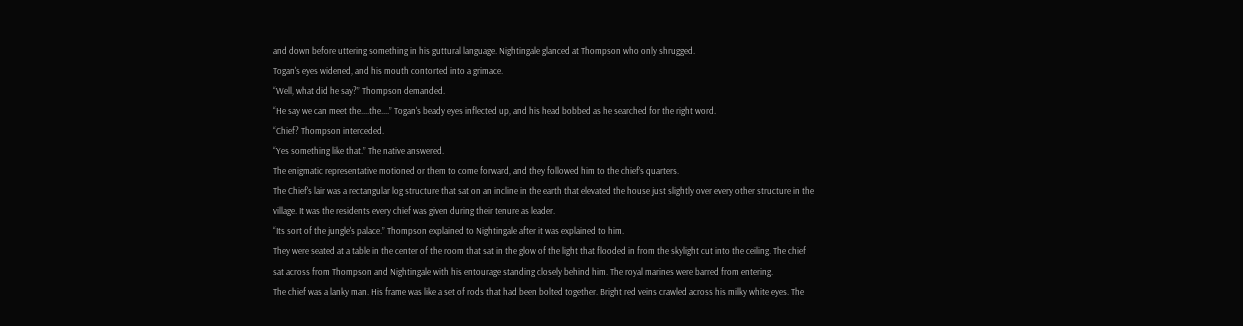and down before uttering something in his guttural language. Nightingale glanced at Thompson who only shrugged.
Togan's eyes widened, and his mouth contorted into a grimace.
“Well, what did he say?” Thompson demanded.
“He say we can meet the....the....” Togan's beady eyes inflected up, and his head bobbed as he searched for the right word.
“Chief? Thompson interceded.
“Yes something like that.” The native answered.
The enigmatic representative motioned or them to come forward, and they followed him to the chief’s quarters.
The Chief's lair was a rectangular log structure that sat on an incline in the earth that elevated the house just slightly over every other structure in the village. It was the residents every chief was given during their tenure as leader.
“Its sort of the jungle's palace.” Thompson explained to Nightingale after it was explained to him.
They were seated at a table in the center of the room that sat in the glow of the light that flooded in from the skylight cut into the ceiling. The chief sat across from Thompson and Nightingale with his entourage standing closely behind him. The royal marines were barred from entering.
The chief was a lanky man. His frame was like a set of rods that had been bolted together. Bright red veins crawled across his milky white eyes. The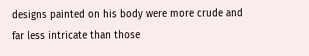designs painted on his body were more crude and far less intricate than those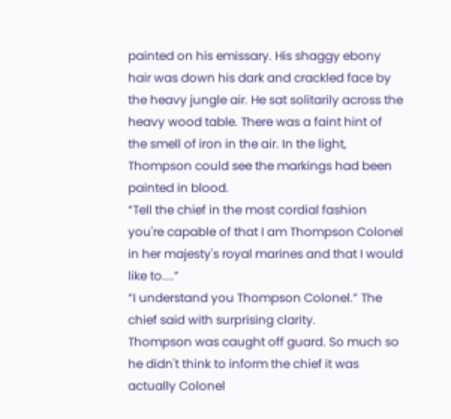painted on his emissary. His shaggy ebony hair was down his dark and crackled face by the heavy jungle air. He sat solitarily across the heavy wood table. There was a faint hint of the smell of iron in the air. In the light, Thompson could see the markings had been painted in blood.
“Tell the chief in the most cordial fashion you're capable of that I am Thompson Colonel in her majesty's royal marines and that I would like to....”
“I understand you Thompson Colonel.” The chief said with surprising clarity.
Thompson was caught off guard. So much so he didn't think to inform the chief it was actually Colonel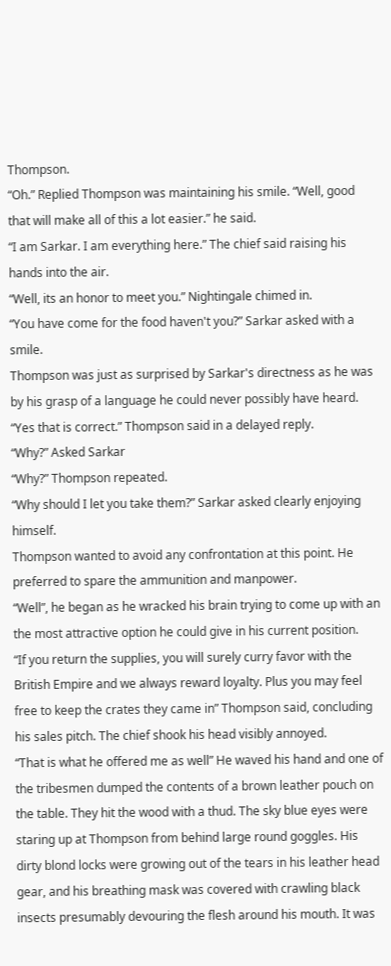Thompson.
“Oh.” Replied Thompson was maintaining his smile. “Well, good that will make all of this a lot easier.” he said.
“I am Sarkar. I am everything here.” The chief said raising his hands into the air.
“Well, its an honor to meet you.” Nightingale chimed in.
“You have come for the food haven't you?” Sarkar asked with a smile.
Thompson was just as surprised by Sarkar's directness as he was by his grasp of a language he could never possibly have heard.
“Yes that is correct.” Thompson said in a delayed reply.
“Why?” Asked Sarkar
“Why?” Thompson repeated.
“Why should I let you take them?” Sarkar asked clearly enjoying himself.
Thompson wanted to avoid any confrontation at this point. He preferred to spare the ammunition and manpower.
“Well”, he began as he wracked his brain trying to come up with an the most attractive option he could give in his current position.
“If you return the supplies, you will surely curry favor with the British Empire and we always reward loyalty. Plus you may feel free to keep the crates they came in” Thompson said, concluding his sales pitch. The chief shook his head visibly annoyed.
“That is what he offered me as well” He waved his hand and one of the tribesmen dumped the contents of a brown leather pouch on the table. They hit the wood with a thud. The sky blue eyes were staring up at Thompson from behind large round goggles. His dirty blond locks were growing out of the tears in his leather head gear, and his breathing mask was covered with crawling black insects presumably devouring the flesh around his mouth. It was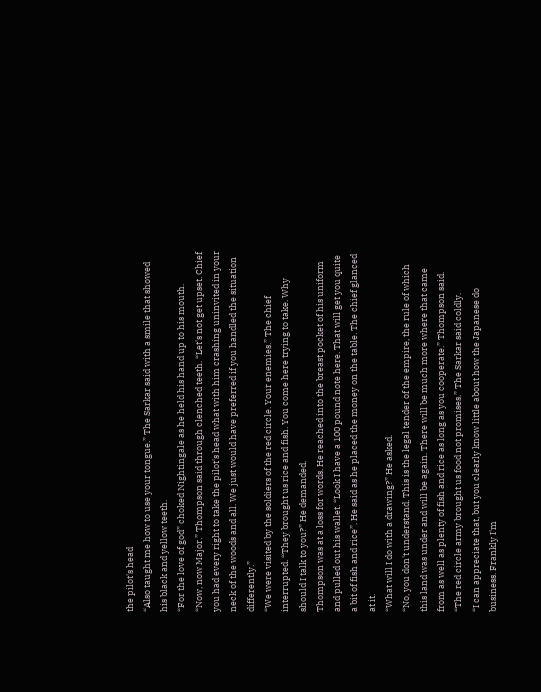the pilot's head
“Also taught me how to use your tongue.” The Sarkar said with a smile that showed his black and yellow teeth.
“For the love of god” choked Nightingale as he held his hand up to his mouth.
“Now, now Major.” Thompson said through clenched teeth. “Let's not get upset. Chief you had every right to take the pilot's head what with him crashing uninvited in your neck of the woods and all. We just would have preferred if you handled the situation differently.”
“We were visited by the soldiers of the red circle. Your enemies.” The chief interrupted. “They brought us rice and fish. You come here trying to take. Why should I talk to you?” He demanded.
Thompson was at a loss for words. He reached into the breast pocket of his uniform and pulled out his wallet. “Look I have a 100 pound note here. That will get you quite a bit of fish and rice”. He said as he placed the money on the table. The chief glanced at it.
“What will I do with a drawing?” He asked.
“No, you don't understand. This is the legal tender of the empire, the rule of which this land was under and will be again. There will be much more where that came from as well as plenty of fish and rice as long as you cooperate.” Thompson said.
“The red circle army brought us food not promises.” The Sarkar said coldly.
“I can appreciate that, but you clearly know little about how the Japanese do business. Frankly I'm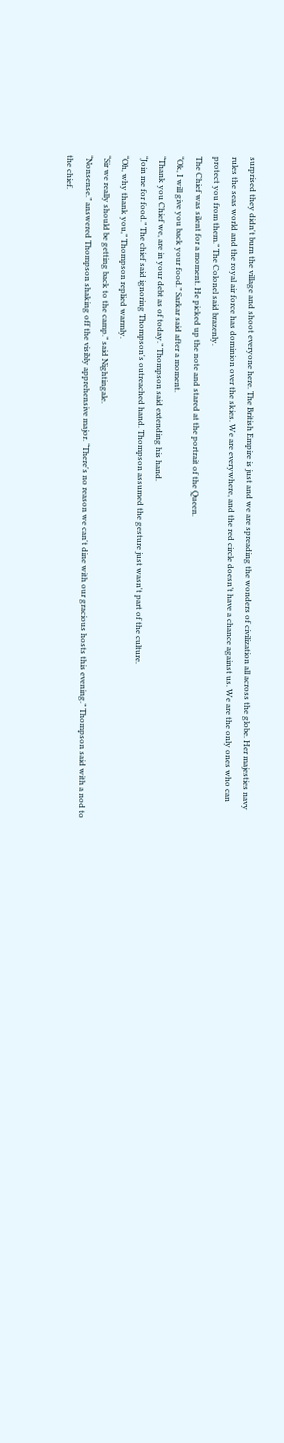surprised they didn't burn the village and shoot everyone here. The British Empire is just and we are spreading the wonders of civilization all across the globe. Her majesties navy rules the seas world and the royal air force has dominion over the skies. We are everywhere, and the red circle doesn’t have a chance against us. We are the only ones who can protect you from them.” The Colonel said brazenly.
The Chief was silent for a moment. He picked up the note and stared at the portrait of the Queen.
“Ok, I will give you back your food.” Sarkar said after a moment.
“Thank you Chief we, are in your debt as of today.” Thompson said extending his hand.
“Join me for food.” The chief said ignoring Thompson's outreached hand. Thompson assumed the gesture just wasn't part of the culture.
“Oh, why thank you,” Thompson replied warmly.
“Sir we really should be getting back to the camp.” said Nightingale.
“Nonsense.” answered Thompson shaking off the visibly apprehensive major. “There's no reason we can't dine with our gracious hosts this evening.” Thompson said with a nod to the chief.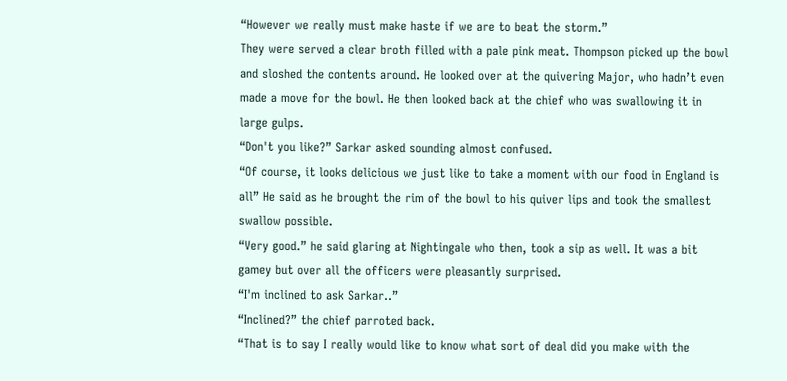“However we really must make haste if we are to beat the storm.”
They were served a clear broth filled with a pale pink meat. Thompson picked up the bowl and sloshed the contents around. He looked over at the quivering Major, who hadn’t even made a move for the bowl. He then looked back at the chief who was swallowing it in large gulps.
“Don't you like?” Sarkar asked sounding almost confused.
“Of course, it looks delicious we just like to take a moment with our food in England is all” He said as he brought the rim of the bowl to his quiver lips and took the smallest swallow possible.
“Very good.” he said glaring at Nightingale who then, took a sip as well. It was a bit gamey but over all the officers were pleasantly surprised.
“I'm inclined to ask Sarkar..”
“Inclined?” the chief parroted back.
“That is to say I really would like to know what sort of deal did you make with the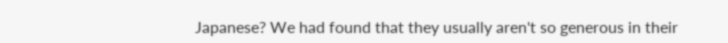Japanese? We had found that they usually aren't so generous in their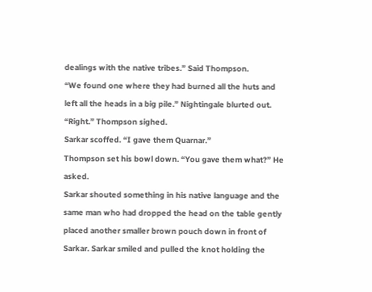dealings with the native tribes.” Said Thompson.
“We found one where they had burned all the huts and left all the heads in a big pile.” Nightingale blurted out.
“Right.” Thompson sighed.
Sarkar scoffed. “I gave them Quarnar.”
Thompson set his bowl down. “You gave them what?” He asked.
Sarkar shouted something in his native language and the same man who had dropped the head on the table gently placed another smaller brown pouch down in front of Sarkar. Sarkar smiled and pulled the knot holding the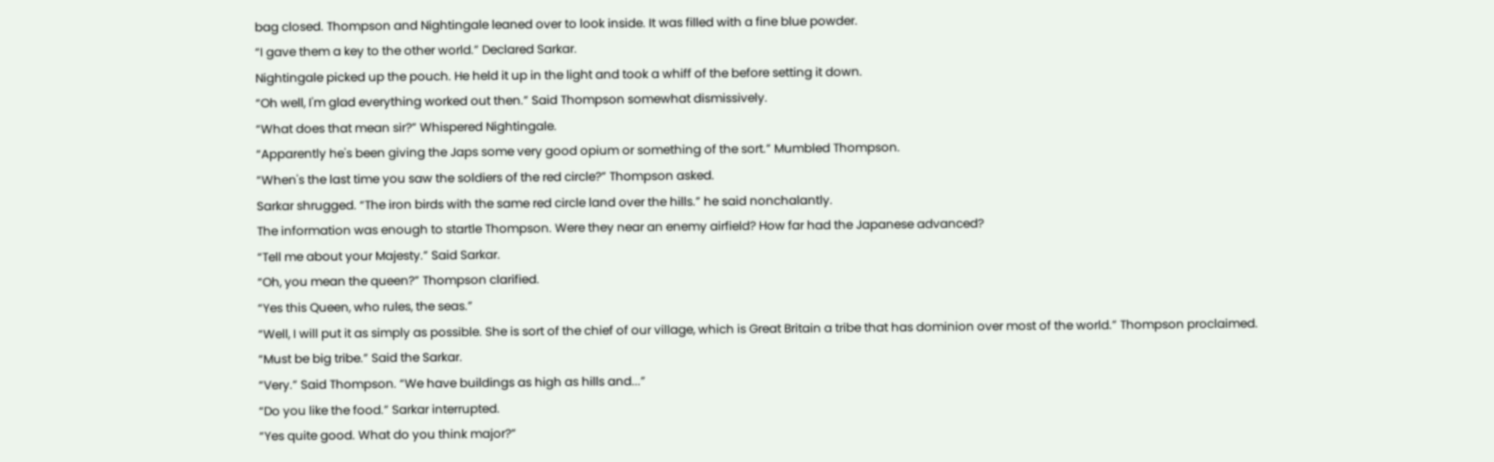bag closed. Thompson and Nightingale leaned over to look inside. It was filled with a fine blue powder.
“I gave them a key to the other world.” Declared Sarkar.
Nightingale picked up the pouch. He held it up in the light and took a whiff of the before setting it down.
“Oh well, I'm glad everything worked out then.” Said Thompson somewhat dismissively.
“What does that mean sir?” Whispered Nightingale.
“Apparently he's been giving the Japs some very good opium or something of the sort.” Mumbled Thompson.
“When's the last time you saw the soldiers of the red circle?” Thompson asked.
Sarkar shrugged. “The iron birds with the same red circle land over the hills.” he said nonchalantly.
The information was enough to startle Thompson. Were they near an enemy airfield? How far had the Japanese advanced?
“Tell me about your Majesty.” Said Sarkar.
“Oh, you mean the queen?” Thompson clarified.
“Yes this Queen, who rules, the seas.”
“Well, I will put it as simply as possible. She is sort of the chief of our village, which is Great Britain a tribe that has dominion over most of the world.” Thompson proclaimed.
“Must be big tribe.” Said the Sarkar.
“Very.” Said Thompson. “We have buildings as high as hills and...”
“Do you like the food.” Sarkar interrupted.
“Yes quite good. What do you think major?”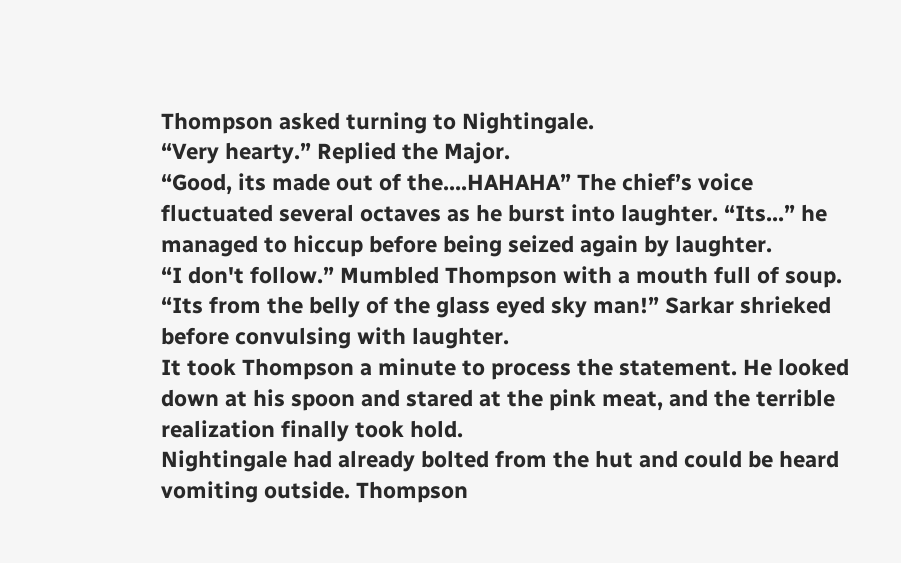Thompson asked turning to Nightingale.
“Very hearty.” Replied the Major.
“Good, its made out of the....HAHAHA” The chief’s voice fluctuated several octaves as he burst into laughter. “Its...” he managed to hiccup before being seized again by laughter.
“I don't follow.” Mumbled Thompson with a mouth full of soup.
“Its from the belly of the glass eyed sky man!” Sarkar shrieked before convulsing with laughter.
It took Thompson a minute to process the statement. He looked down at his spoon and stared at the pink meat, and the terrible realization finally took hold.
Nightingale had already bolted from the hut and could be heard vomiting outside. Thompson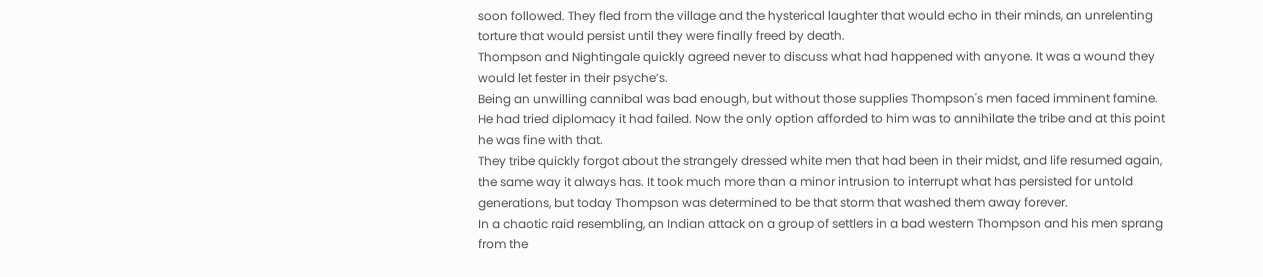soon followed. They fled from the village and the hysterical laughter that would echo in their minds, an unrelenting torture that would persist until they were finally freed by death.
Thompson and Nightingale quickly agreed never to discuss what had happened with anyone. It was a wound they would let fester in their psyche’s.
Being an unwilling cannibal was bad enough, but without those supplies Thompson's men faced imminent famine. He had tried diplomacy it had failed. Now the only option afforded to him was to annihilate the tribe and at this point he was fine with that.
They tribe quickly forgot about the strangely dressed white men that had been in their midst, and life resumed again, the same way it always has. It took much more than a minor intrusion to interrupt what has persisted for untold generations, but today Thompson was determined to be that storm that washed them away forever.
In a chaotic raid resembling, an Indian attack on a group of settlers in a bad western Thompson and his men sprang from the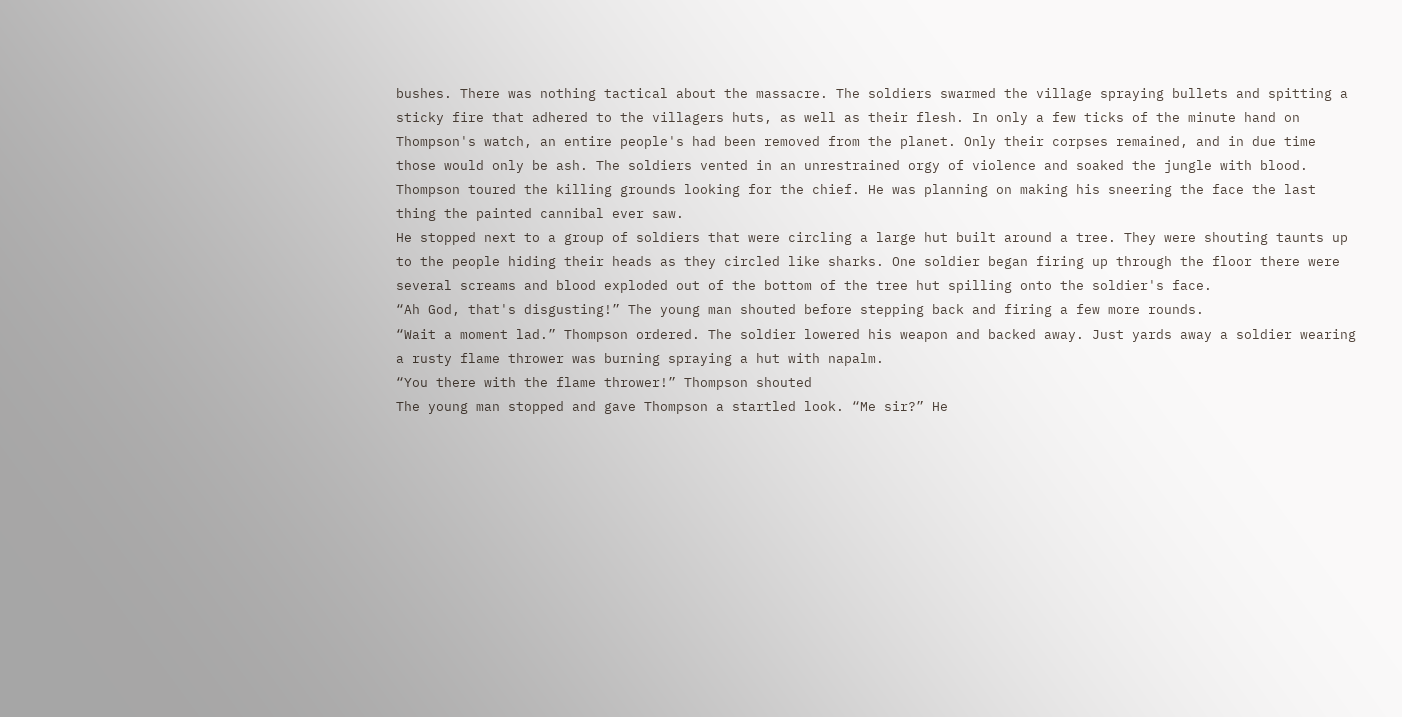bushes. There was nothing tactical about the massacre. The soldiers swarmed the village spraying bullets and spitting a sticky fire that adhered to the villagers huts, as well as their flesh. In only a few ticks of the minute hand on Thompson's watch, an entire people's had been removed from the planet. Only their corpses remained, and in due time those would only be ash. The soldiers vented in an unrestrained orgy of violence and soaked the jungle with blood. Thompson toured the killing grounds looking for the chief. He was planning on making his sneering the face the last thing the painted cannibal ever saw.
He stopped next to a group of soldiers that were circling a large hut built around a tree. They were shouting taunts up to the people hiding their heads as they circled like sharks. One soldier began firing up through the floor there were several screams and blood exploded out of the bottom of the tree hut spilling onto the soldier's face.
“Ah God, that's disgusting!” The young man shouted before stepping back and firing a few more rounds.
“Wait a moment lad.” Thompson ordered. The soldier lowered his weapon and backed away. Just yards away a soldier wearing a rusty flame thrower was burning spraying a hut with napalm.
“You there with the flame thrower!” Thompson shouted
The young man stopped and gave Thompson a startled look. “Me sir?” He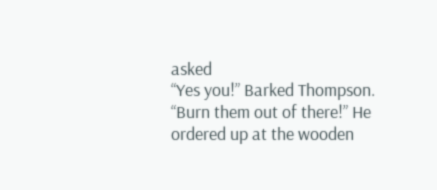asked
“Yes you!” Barked Thompson. “Burn them out of there!” He ordered up at the wooden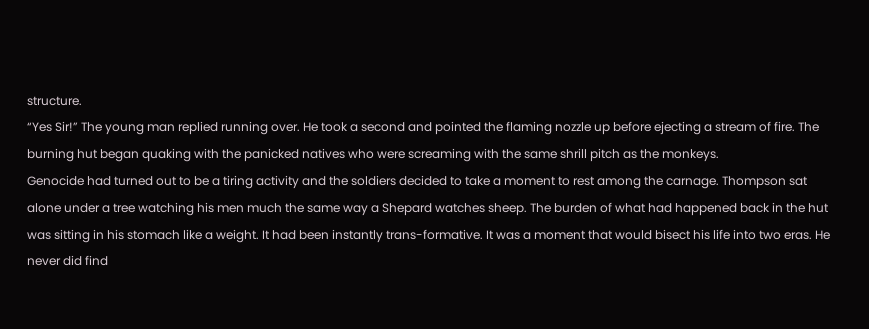structure.
“Yes Sir!” The young man replied running over. He took a second and pointed the flaming nozzle up before ejecting a stream of fire. The burning hut began quaking with the panicked natives who were screaming with the same shrill pitch as the monkeys.
Genocide had turned out to be a tiring activity and the soldiers decided to take a moment to rest among the carnage. Thompson sat alone under a tree watching his men much the same way a Shepard watches sheep. The burden of what had happened back in the hut was sitting in his stomach like a weight. It had been instantly trans-formative. It was a moment that would bisect his life into two eras. He never did find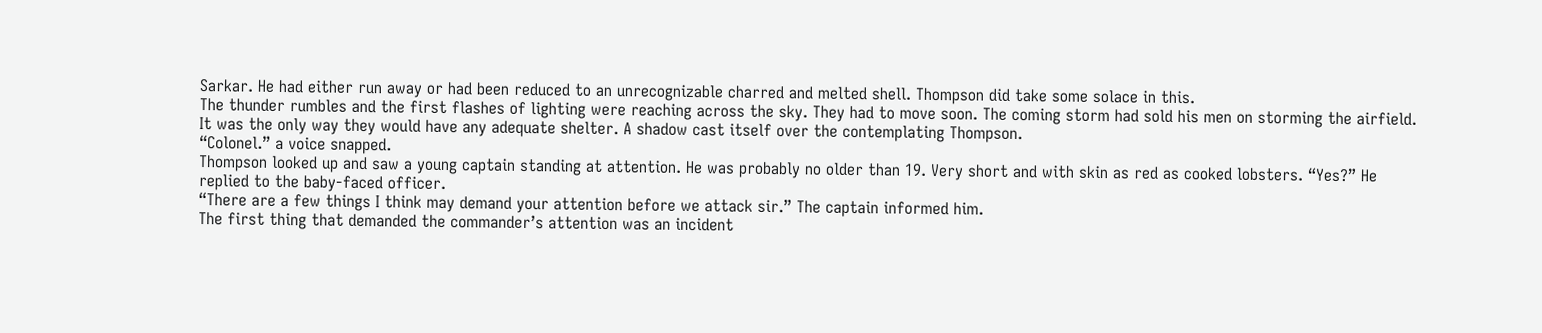Sarkar. He had either run away or had been reduced to an unrecognizable charred and melted shell. Thompson did take some solace in this.
The thunder rumbles and the first flashes of lighting were reaching across the sky. They had to move soon. The coming storm had sold his men on storming the airfield. It was the only way they would have any adequate shelter. A shadow cast itself over the contemplating Thompson.
“Colonel.” a voice snapped.
Thompson looked up and saw a young captain standing at attention. He was probably no older than 19. Very short and with skin as red as cooked lobsters. “Yes?” He replied to the baby-faced officer.
“There are a few things I think may demand your attention before we attack sir.” The captain informed him.
The first thing that demanded the commander’s attention was an incident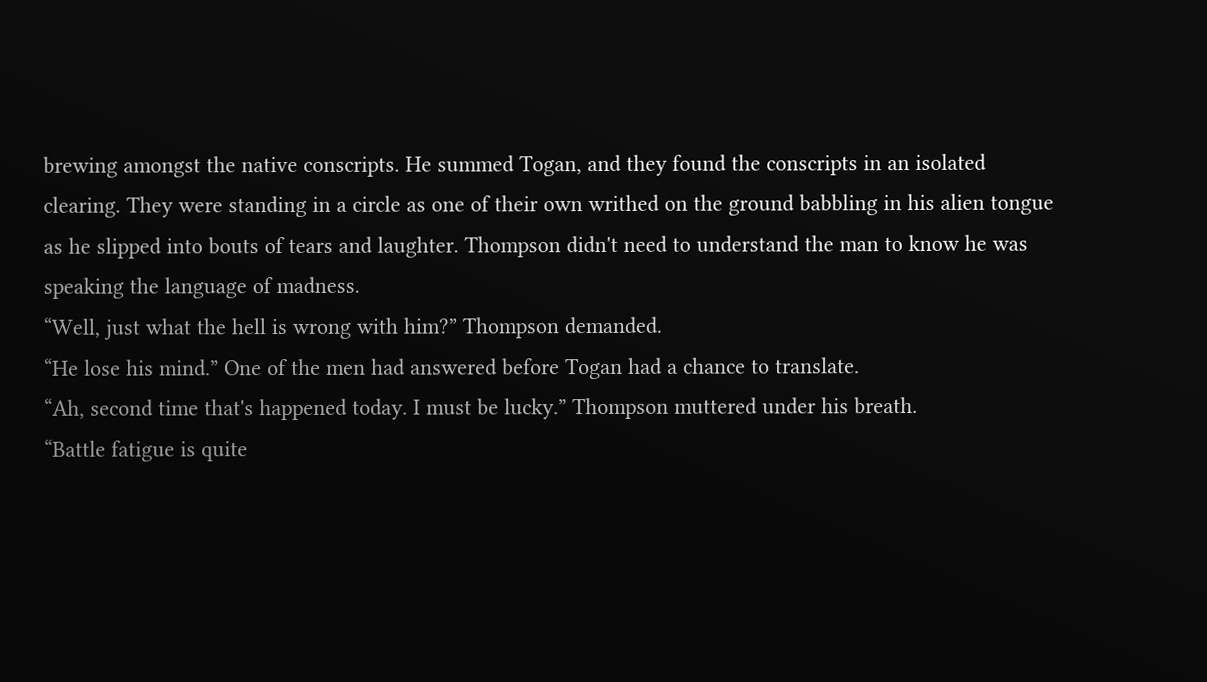brewing amongst the native conscripts. He summed Togan, and they found the conscripts in an isolated clearing. They were standing in a circle as one of their own writhed on the ground babbling in his alien tongue as he slipped into bouts of tears and laughter. Thompson didn't need to understand the man to know he was speaking the language of madness.
“Well, just what the hell is wrong with him?” Thompson demanded.
“He lose his mind.” One of the men had answered before Togan had a chance to translate.
“Ah, second time that's happened today. I must be lucky.” Thompson muttered under his breath.
“Battle fatigue is quite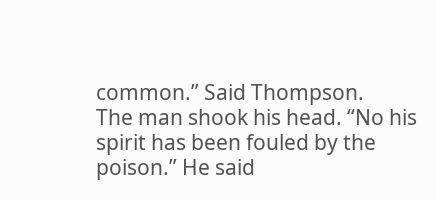common.” Said Thompson.
The man shook his head. “No his spirit has been fouled by the poison.” He said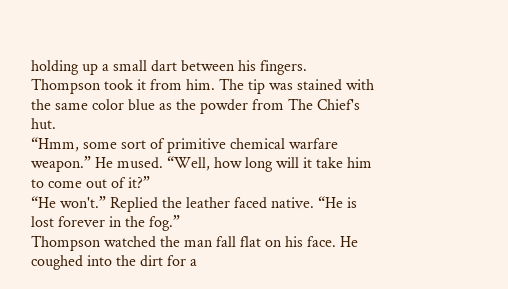holding up a small dart between his fingers. Thompson took it from him. The tip was stained with the same color blue as the powder from The Chief's hut.
“Hmm, some sort of primitive chemical warfare weapon.” He mused. “Well, how long will it take him to come out of it?”
“He won't.” Replied the leather faced native. “He is lost forever in the fog.”
Thompson watched the man fall flat on his face. He coughed into the dirt for a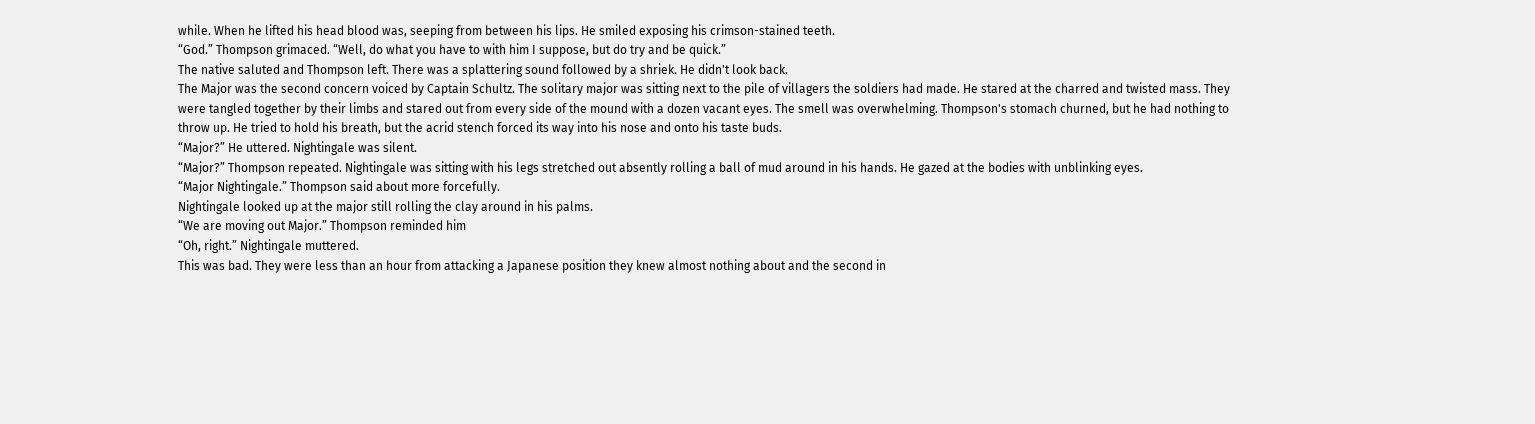while. When he lifted his head blood was, seeping from between his lips. He smiled exposing his crimson-stained teeth.
“God.” Thompson grimaced. “Well, do what you have to with him I suppose, but do try and be quick.”
The native saluted and Thompson left. There was a splattering sound followed by a shriek. He didn't look back.
The Major was the second concern voiced by Captain Schultz. The solitary major was sitting next to the pile of villagers the soldiers had made. He stared at the charred and twisted mass. They were tangled together by their limbs and stared out from every side of the mound with a dozen vacant eyes. The smell was overwhelming. Thompson's stomach churned, but he had nothing to throw up. He tried to hold his breath, but the acrid stench forced its way into his nose and onto his taste buds.
“Major?” He uttered. Nightingale was silent.
“Major?” Thompson repeated. Nightingale was sitting with his legs stretched out absently rolling a ball of mud around in his hands. He gazed at the bodies with unblinking eyes.
“Major Nightingale.” Thompson said about more forcefully.
Nightingale looked up at the major still rolling the clay around in his palms.
“We are moving out Major.” Thompson reminded him
“Oh, right.” Nightingale muttered.
This was bad. They were less than an hour from attacking a Japanese position they knew almost nothing about and the second in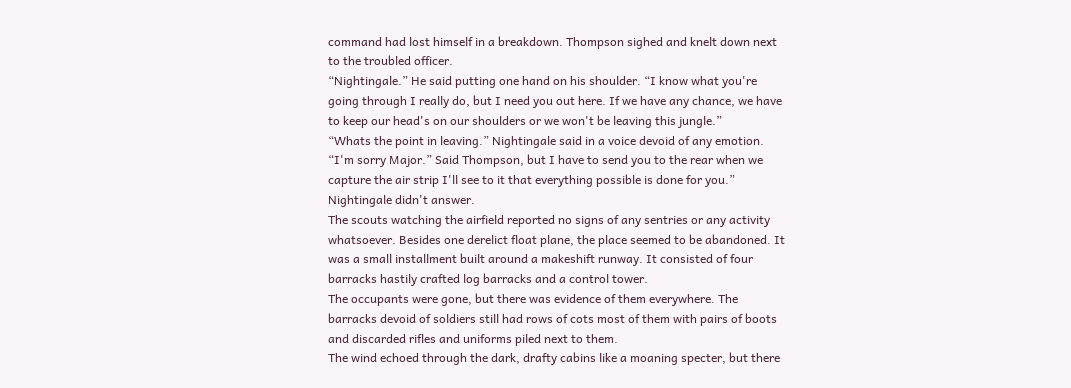command had lost himself in a breakdown. Thompson sighed and knelt down next to the troubled officer.
“Nightingale.” He said putting one hand on his shoulder. “I know what you're going through I really do, but I need you out here. If we have any chance, we have to keep our head's on our shoulders or we won't be leaving this jungle.”
“Whats the point in leaving.” Nightingale said in a voice devoid of any emotion.
“I'm sorry Major.” Said Thompson, but I have to send you to the rear when we capture the air strip I'll see to it that everything possible is done for you.”
Nightingale didn't answer.
The scouts watching the airfield reported no signs of any sentries or any activity whatsoever. Besides one derelict float plane, the place seemed to be abandoned. It was a small installment built around a makeshift runway. It consisted of four barracks hastily crafted log barracks and a control tower.
The occupants were gone, but there was evidence of them everywhere. The barracks devoid of soldiers still had rows of cots most of them with pairs of boots and discarded rifles and uniforms piled next to them.
The wind echoed through the dark, drafty cabins like a moaning specter, but there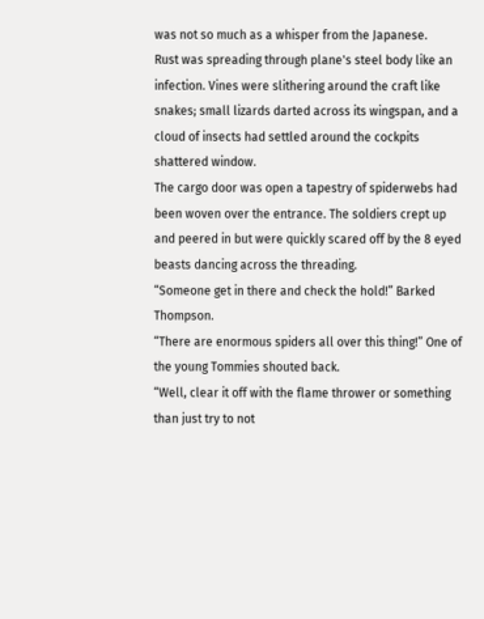was not so much as a whisper from the Japanese.
Rust was spreading through plane's steel body like an infection. Vines were slithering around the craft like snakes; small lizards darted across its wingspan, and a cloud of insects had settled around the cockpits shattered window.
The cargo door was open a tapestry of spiderwebs had been woven over the entrance. The soldiers crept up and peered in but were quickly scared off by the 8 eyed beasts dancing across the threading.
“Someone get in there and check the hold!” Barked Thompson.
“There are enormous spiders all over this thing!” One of the young Tommies shouted back.
“Well, clear it off with the flame thrower or something than just try to not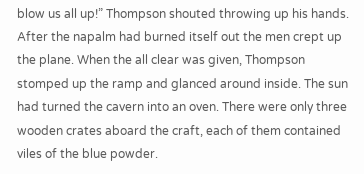blow us all up!” Thompson shouted throwing up his hands.
After the napalm had burned itself out the men crept up the plane. When the all clear was given, Thompson stomped up the ramp and glanced around inside. The sun had turned the cavern into an oven. There were only three wooden crates aboard the craft, each of them contained viles of the blue powder.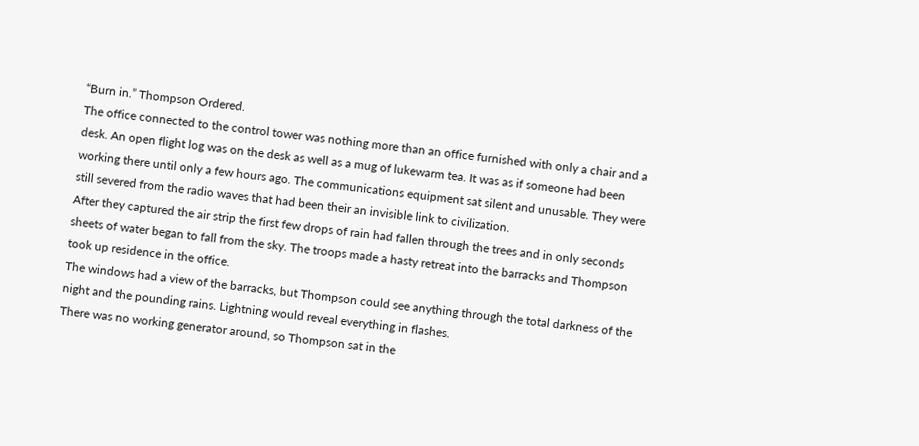“Burn in.” Thompson Ordered.
The office connected to the control tower was nothing more than an office furnished with only a chair and a desk. An open flight log was on the desk as well as a mug of lukewarm tea. It was as if someone had been working there until only a few hours ago. The communications equipment sat silent and unusable. They were still severed from the radio waves that had been their an invisible link to civilization.
After they captured the air strip the first few drops of rain had fallen through the trees and in only seconds sheets of water began to fall from the sky. The troops made a hasty retreat into the barracks and Thompson took up residence in the office.
The windows had a view of the barracks, but Thompson could see anything through the total darkness of the night and the pounding rains. Lightning would reveal everything in flashes.
There was no working generator around, so Thompson sat in the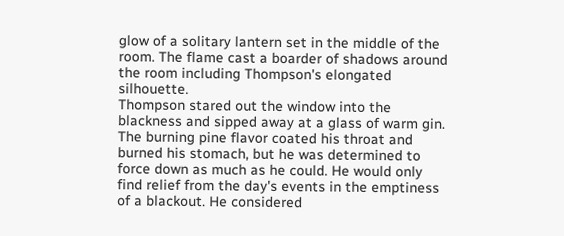glow of a solitary lantern set in the middle of the room. The flame cast a boarder of shadows around the room including Thompson's elongated silhouette.
Thompson stared out the window into the blackness and sipped away at a glass of warm gin. The burning pine flavor coated his throat and burned his stomach, but he was determined to force down as much as he could. He would only find relief from the day's events in the emptiness of a blackout. He considered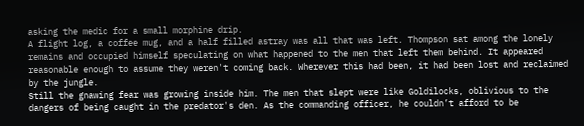asking the medic for a small morphine drip.
A flight log, a coffee mug, and a half filled astray was all that was left. Thompson sat among the lonely remains and occupied himself speculating on what happened to the men that left them behind. It appeared reasonable enough to assume they weren't coming back. Wherever this had been, it had been lost and reclaimed by the jungle.
Still the gnawing fear was growing inside him. The men that slept were like Goldilocks, oblivious to the dangers of being caught in the predator's den. As the commanding officer, he couldn’t afford to be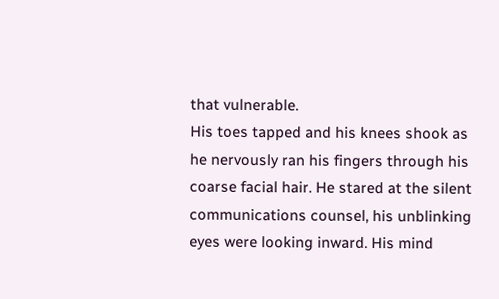that vulnerable.
His toes tapped and his knees shook as he nervously ran his fingers through his coarse facial hair. He stared at the silent communications counsel, his unblinking eyes were looking inward. His mind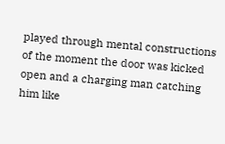played through mental constructions of the moment the door was kicked open and a charging man catching him like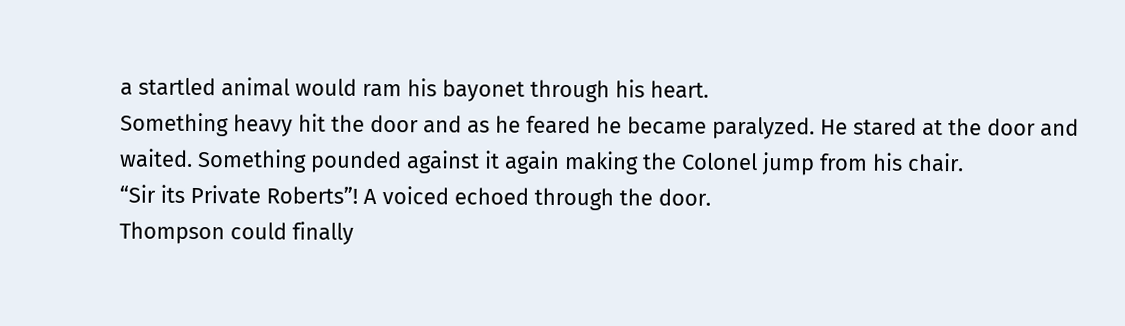a startled animal would ram his bayonet through his heart.
Something heavy hit the door and as he feared he became paralyzed. He stared at the door and waited. Something pounded against it again making the Colonel jump from his chair.
“Sir its Private Roberts”! A voiced echoed through the door.
Thompson could finally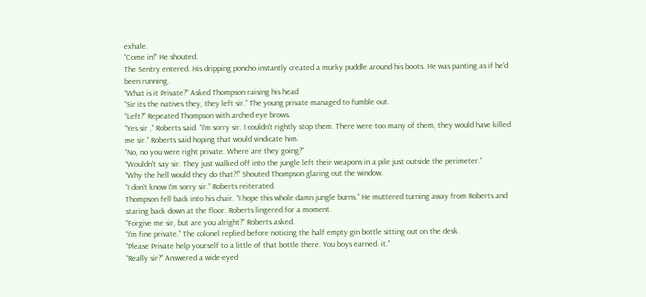exhale.
“Come in!” He shouted.
The Sentry entered. His dripping poncho instantly created a murky puddle around his boots. He was panting as if he'd been running.
“What is it Private?” Asked Thompson raising his head
“Sir its the natives they, they left sir.” The young private managed to fumble out.
“Left?” Repeated Thompson with arched eye brows.
“Yes sir ,” Roberts said. “I'm sorry sir. I couldn't rightly stop them. There were too many of them, they would have killed me sir.” Roberts said hoping that would vindicate him.
“No, no you were right private. Where are they going?”
“Wouldn't say sir. They just walked off into the jungle left their weapons in a pile just outside the perimeter.”
“Why the hell would they do that?!” Shouted Thompson glaring out the window.
“I don't know I'm sorry sir.” Roberts reiterated.
Thompson fell back into his chair. “I hope this whole damn jungle burns.” He muttered turning away from Roberts and staring back down at the floor. Roberts lingered for a moment.
“Forgive me sir, but are you alright?” Roberts asked.
“I'm fine private.” The colonel replied before noticing the half empty gin bottle sitting out on the desk.
“Please Private help yourself to a little of that bottle there. You boys earned. it.”
“Really sir?” Answered a wide-eyed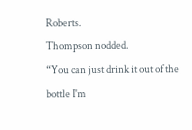Roberts.
Thompson nodded.
“You can just drink it out of the bottle I'm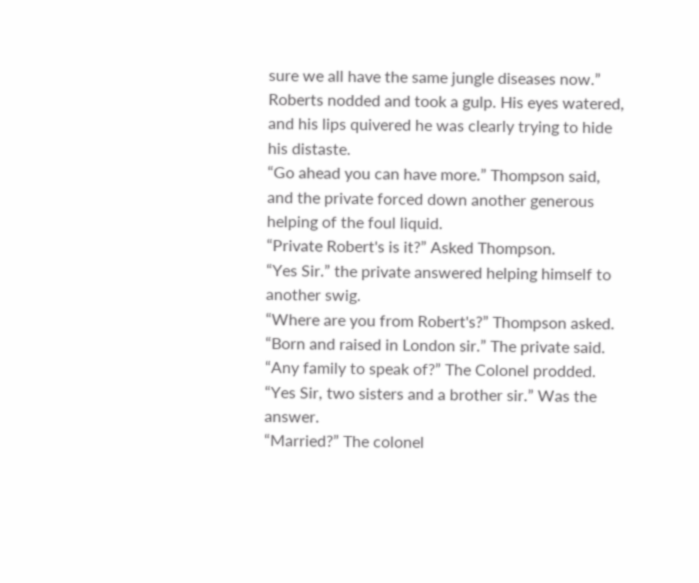sure we all have the same jungle diseases now.”
Roberts nodded and took a gulp. His eyes watered, and his lips quivered he was clearly trying to hide his distaste.
“Go ahead you can have more.” Thompson said, and the private forced down another generous helping of the foul liquid.
“Private Robert's is it?” Asked Thompson.
“Yes Sir.” the private answered helping himself to another swig.
“Where are you from Robert's?” Thompson asked.
“Born and raised in London sir.” The private said.
“Any family to speak of?” The Colonel prodded.
“Yes Sir, two sisters and a brother sir.” Was the answer.
“Married?” The colonel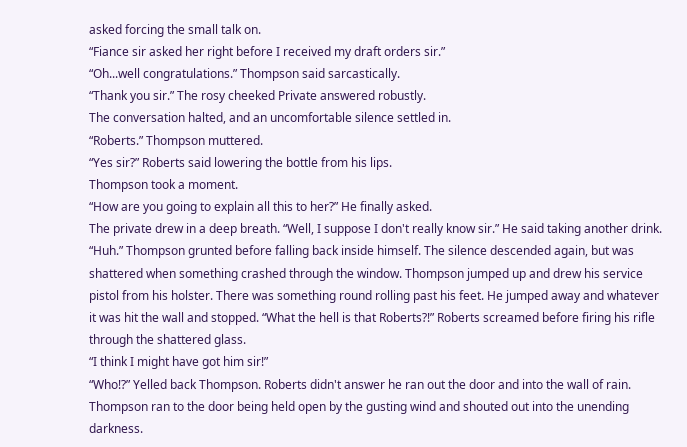asked forcing the small talk on.
“Fiance sir asked her right before I received my draft orders sir.”
“Oh...well congratulations.” Thompson said sarcastically.
“Thank you sir.” The rosy cheeked Private answered robustly.
The conversation halted, and an uncomfortable silence settled in.
“Roberts.” Thompson muttered.
“Yes sir?” Roberts said lowering the bottle from his lips.
Thompson took a moment.
“How are you going to explain all this to her?” He finally asked.
The private drew in a deep breath. “Well, I suppose I don't really know sir.” He said taking another drink. “Huh.” Thompson grunted before falling back inside himself. The silence descended again, but was shattered when something crashed through the window. Thompson jumped up and drew his service pistol from his holster. There was something round rolling past his feet. He jumped away and whatever it was hit the wall and stopped. “What the hell is that Roberts?!” Roberts screamed before firing his rifle through the shattered glass.
“I think I might have got him sir!”
“Who!?” Yelled back Thompson. Roberts didn't answer he ran out the door and into the wall of rain. Thompson ran to the door being held open by the gusting wind and shouted out into the unending darkness.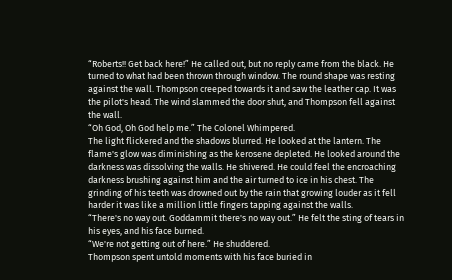“Roberts!! Get back here!” He called out, but no reply came from the black. He turned to what had been thrown through window. The round shape was resting against the wall. Thompson creeped towards it and saw the leather cap. It was the pilot's head. The wind slammed the door shut, and Thompson fell against the wall.
“Oh God, Oh God help me.” The Colonel Whimpered.
The light flickered and the shadows blurred. He looked at the lantern. The flame's glow was diminishing as the kerosene depleted. He looked around the darkness was dissolving the walls. He shivered. He could feel the encroaching darkness brushing against him and the air turned to ice in his chest. The grinding of his teeth was drowned out by the rain that growing louder as it fell harder it was like a million little fingers tapping against the walls.
“There's no way out. Goddammit there's no way out.” He felt the sting of tears in his eyes, and his face burned.
“We're not getting out of here.” He shuddered.
Thompson spent untold moments with his face buried in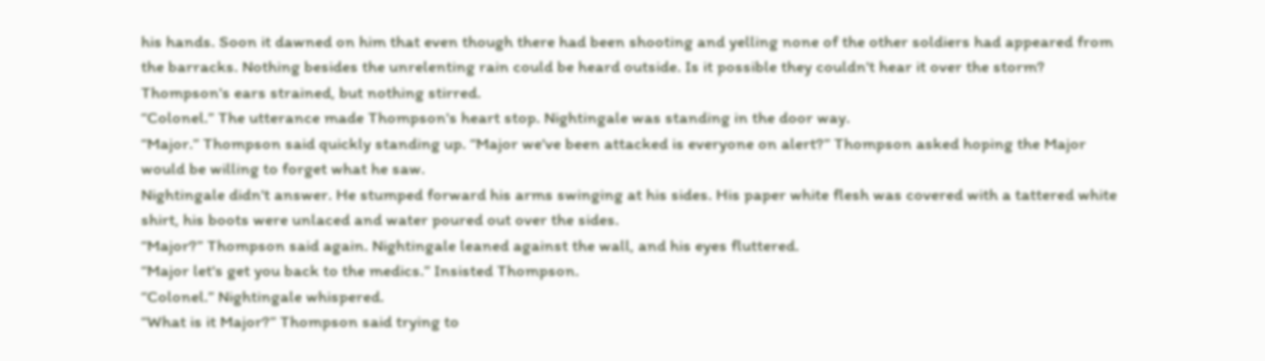his hands. Soon it dawned on him that even though there had been shooting and yelling none of the other soldiers had appeared from the barracks. Nothing besides the unrelenting rain could be heard outside. Is it possible they couldn't hear it over the storm? Thompson's ears strained, but nothing stirred.
“Colonel.” The utterance made Thompson's heart stop. Nightingale was standing in the door way.
“Major.” Thompson said quickly standing up. “Major we've been attacked is everyone on alert?” Thompson asked hoping the Major would be willing to forget what he saw.
Nightingale didn't answer. He stumped forward his arms swinging at his sides. His paper white flesh was covered with a tattered white shirt, his boots were unlaced and water poured out over the sides.
“Major?” Thompson said again. Nightingale leaned against the wall, and his eyes fluttered.
“Major let's get you back to the medics.” Insisted Thompson.
“Colonel.” Nightingale whispered.
“What is it Major?” Thompson said trying to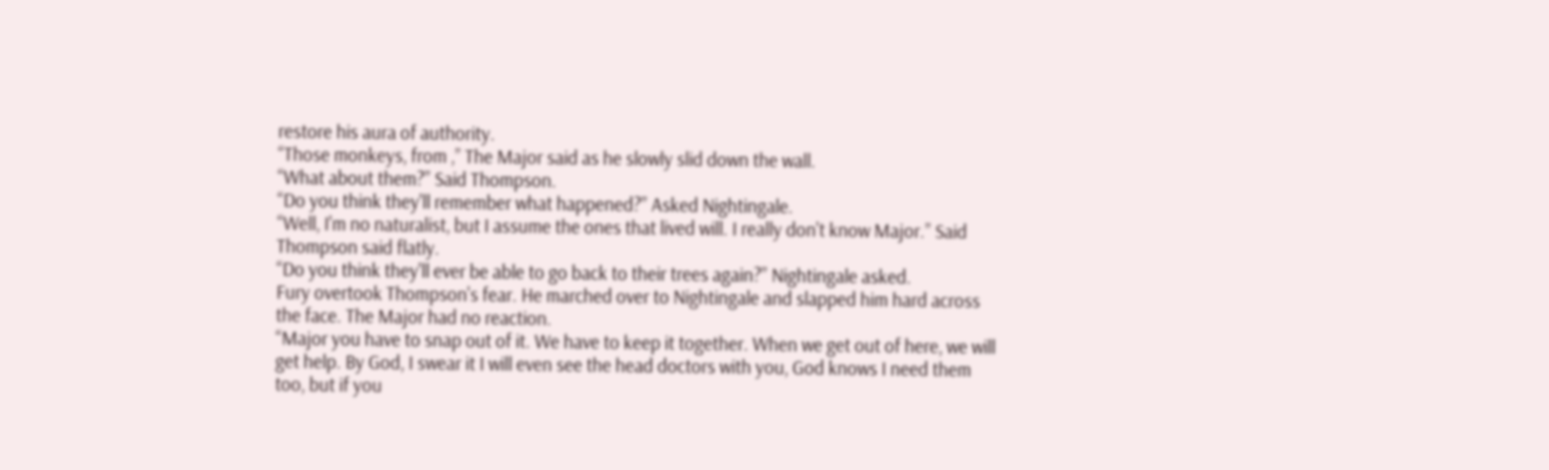restore his aura of authority.
“Those monkeys, from ,” The Major said as he slowly slid down the wall.
“What about them?” Said Thompson.
“Do you think they'll remember what happened?” Asked Nightingale.
“Well, I'm no naturalist, but I assume the ones that lived will. I really don't know Major.” Said Thompson said flatly.
“Do you think they'll ever be able to go back to their trees again?” Nightingale asked.
Fury overtook Thompson's fear. He marched over to Nightingale and slapped him hard across the face. The Major had no reaction.
“Major you have to snap out of it. We have to keep it together. When we get out of here, we will get help. By God, I swear it I will even see the head doctors with you, God knows I need them too, but if you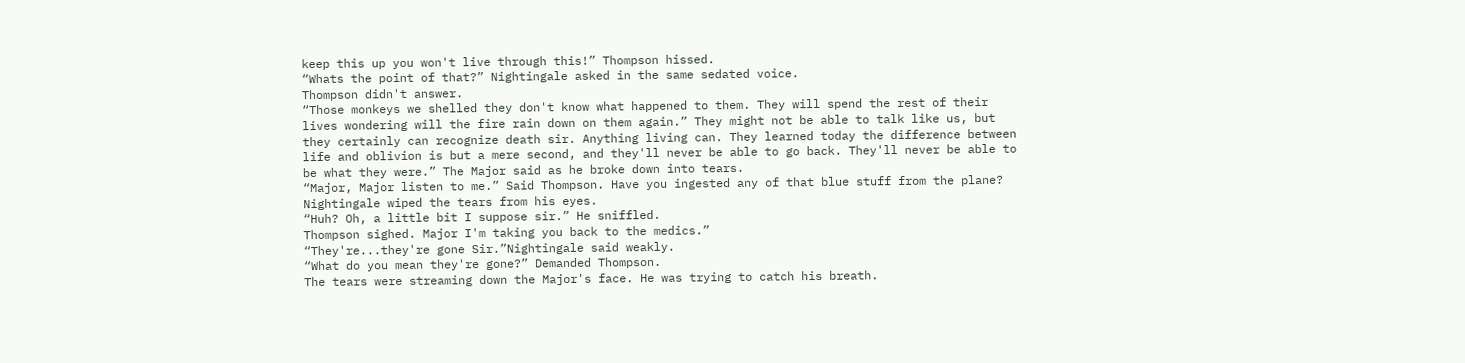keep this up you won't live through this!” Thompson hissed.
“Whats the point of that?” Nightingale asked in the same sedated voice.
Thompson didn't answer.
“Those monkeys we shelled they don't know what happened to them. They will spend the rest of their lives wondering will the fire rain down on them again.” They might not be able to talk like us, but they certainly can recognize death sir. Anything living can. They learned today the difference between life and oblivion is but a mere second, and they'll never be able to go back. They'll never be able to be what they were.” The Major said as he broke down into tears.
“Major, Major listen to me.” Said Thompson. Have you ingested any of that blue stuff from the plane?
Nightingale wiped the tears from his eyes.
“Huh? Oh, a little bit I suppose sir.” He sniffled.
Thompson sighed. Major I'm taking you back to the medics.”
“They're...they're gone Sir.”Nightingale said weakly.
“What do you mean they're gone?” Demanded Thompson.
The tears were streaming down the Major's face. He was trying to catch his breath.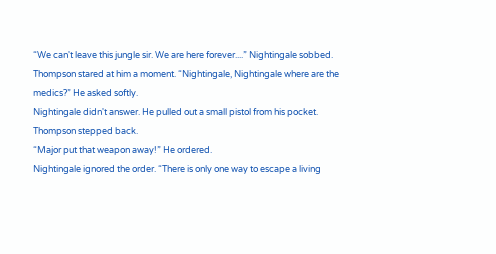“We can't leave this jungle sir. We are here forever....” Nightingale sobbed.
Thompson stared at him a moment. “Nightingale, Nightingale where are the medics?” He asked softly.
Nightingale didn't answer. He pulled out a small pistol from his pocket. Thompson stepped back.
“Major put that weapon away!” He ordered.
Nightingale ignored the order. “There is only one way to escape a living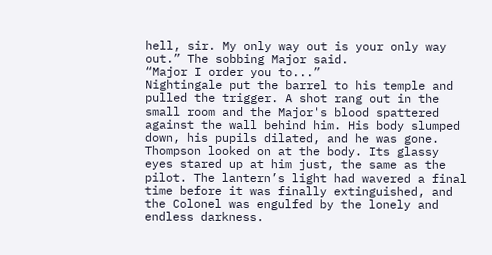hell, sir. My only way out is your only way out.” The sobbing Major said.
“Major I order you to...”
Nightingale put the barrel to his temple and pulled the trigger. A shot rang out in the small room and the Major's blood spattered against the wall behind him. His body slumped down, his pupils dilated, and he was gone.
Thompson looked on at the body. Its glassy eyes stared up at him just, the same as the pilot. The lantern’s light had wavered a final time before it was finally extinguished, and the Colonel was engulfed by the lonely and endless darkness.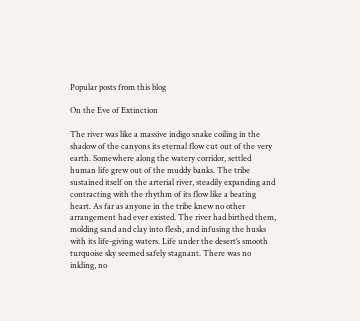Popular posts from this blog

On the Eve of Extinction

The river was like a massive indigo snake coiling in the shadow of the canyons its eternal flow cut out of the very earth. Somewhere along the watery corridor, settled human life grew out of the muddy banks. The tribe sustained itself on the arterial river, steadily expanding and contracting with the rhythm of its flow like a beating heart. As far as anyone in the tribe knew no other arrangement had ever existed. The river had birthed them, molding sand and clay into flesh, and infusing the husks with its life-giving waters. Life under the desert’s smooth turquoise sky seemed safely stagnant. There was no inkling, no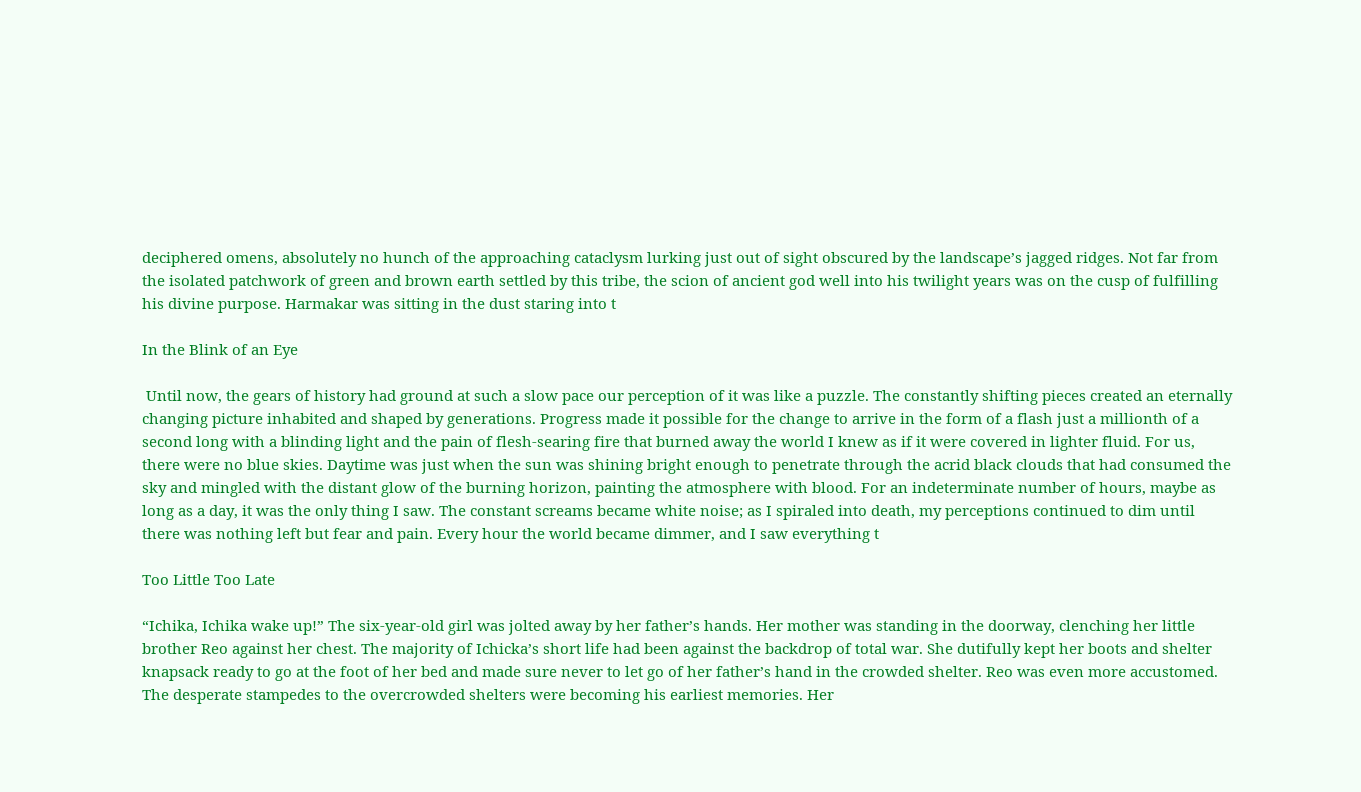deciphered omens, absolutely no hunch of the approaching cataclysm lurking just out of sight obscured by the landscape’s jagged ridges. Not far from the isolated patchwork of green and brown earth settled by this tribe, the scion of ancient god well into his twilight years was on the cusp of fulfilling his divine purpose. Harmakar was sitting in the dust staring into t

In the Blink of an Eye

 Until now, the gears of history had ground at such a slow pace our perception of it was like a puzzle. The constantly shifting pieces created an eternally changing picture inhabited and shaped by generations. Progress made it possible for the change to arrive in the form of a flash just a millionth of a second long with a blinding light and the pain of flesh-searing fire that burned away the world I knew as if it were covered in lighter fluid. For us, there were no blue skies. Daytime was just when the sun was shining bright enough to penetrate through the acrid black clouds that had consumed the sky and mingled with the distant glow of the burning horizon, painting the atmosphere with blood. For an indeterminate number of hours, maybe as long as a day, it was the only thing I saw. The constant screams became white noise; as I spiraled into death, my perceptions continued to dim until there was nothing left but fear and pain. Every hour the world became dimmer, and I saw everything t

Too Little Too Late

“Ichika, Ichika wake up!” The six-year-old girl was jolted away by her father’s hands. Her mother was standing in the doorway, clenching her little brother Reo against her chest. The majority of Ichicka’s short life had been against the backdrop of total war. She dutifully kept her boots and shelter knapsack ready to go at the foot of her bed and made sure never to let go of her father’s hand in the crowded shelter. Reo was even more accustomed. The desperate stampedes to the overcrowded shelters were becoming his earliest memories. Her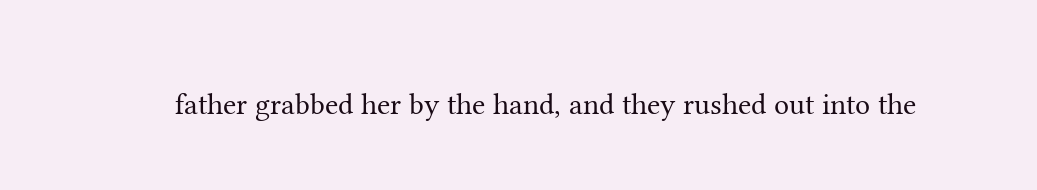father grabbed her by the hand, and they rushed out into the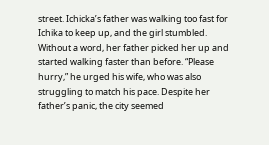street. Ichicka’s father was walking too fast for Ichika to keep up, and the girl stumbled. Without a word, her father picked her up and started walking faster than before. “Please hurry,” he urged his wife, who was also struggling to match his pace. Despite her father’s panic, the city seemed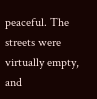peaceful. The streets were virtually empty, and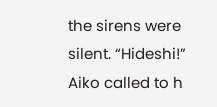the sirens were silent. “Hideshi!” Aiko called to h